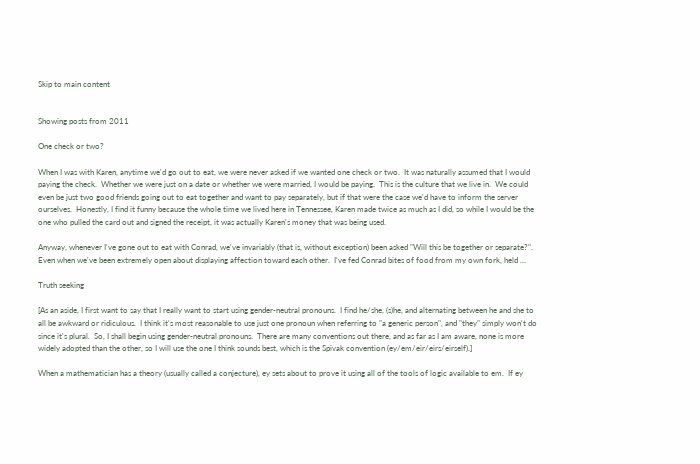Skip to main content


Showing posts from 2011

One check or two?

When I was with Karen, anytime we'd go out to eat, we were never asked if we wanted one check or two.  It was naturally assumed that I would paying the check.  Whether we were just on a date or whether we were married, I would be paying.  This is the culture that we live in.  We could even be just two good friends going out to eat together and want to pay separately, but if that were the case we'd have to inform the server ourselves.  Honestly, I find it funny because the whole time we lived here in Tennessee, Karen made twice as much as I did, so while I would be the one who pulled the card out and signed the receipt, it was actually Karen's money that was being used.

Anyway, whenever I've gone out to eat with Conrad, we've invariably (that is, without exception) been asked "Will this be together or separate?".  Even when we've been extremely open about displaying affection toward each other.  I've fed Conrad bites of food from my own fork, held …

Truth seeking

[As an aside, I first want to say that I really want to start using gender-neutral pronouns.  I find he/she, (s)he, and alternating between he and she to all be awkward or ridiculous.  I think it's most reasonable to use just one pronoun when referring to "a generic person", and "they" simply won't do since it's plural.  So, I shall begin using gender-neutral pronouns.  There are many conventions out there, and as far as I am aware, none is more widely adopted than the other, so I will use the one I think sounds best, which is the Spivak convention (ey/em/eir/eirs/eirself).]

When a mathematician has a theory (usually called a conjecture), ey sets about to prove it using all of the tools of logic available to em.  If ey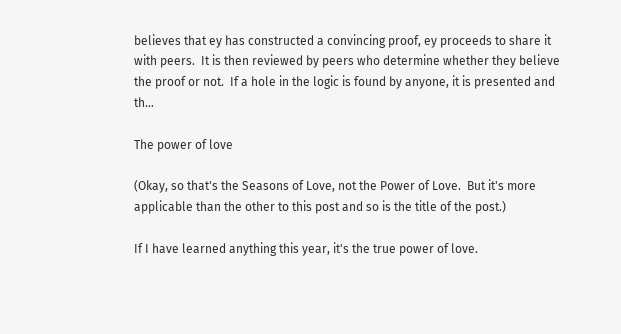believes that ey has constructed a convincing proof, ey proceeds to share it with peers.  It is then reviewed by peers who determine whether they believe the proof or not.  If a hole in the logic is found by anyone, it is presented and th…

The power of love

(Okay, so that's the Seasons of Love, not the Power of Love.  But it's more applicable than the other to this post and so is the title of the post.)

If I have learned anything this year, it's the true power of love.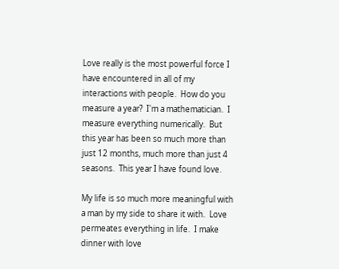Love really is the most powerful force I have encountered in all of my interactions with people.  How do you measure a year?  I'm a mathematician.  I measure everything numerically.  But this year has been so much more than just 12 months, much more than just 4 seasons.  This year I have found love.

My life is so much more meaningful with a man by my side to share it with.  Love permeates everything in life.  I make dinner with love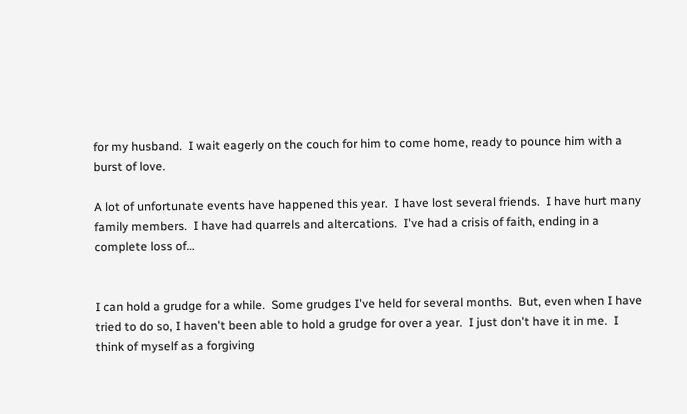for my husband.  I wait eagerly on the couch for him to come home, ready to pounce him with a burst of love.

A lot of unfortunate events have happened this year.  I have lost several friends.  I have hurt many family members.  I have had quarrels and altercations.  I've had a crisis of faith, ending in a complete loss of…


I can hold a grudge for a while.  Some grudges I've held for several months.  But, even when I have tried to do so, I haven't been able to hold a grudge for over a year.  I just don't have it in me.  I think of myself as a forgiving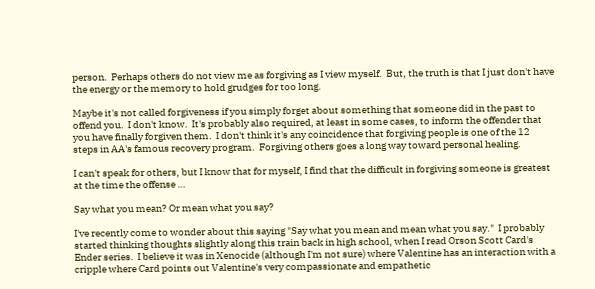person.  Perhaps others do not view me as forgiving as I view myself.  But, the truth is that I just don't have the energy or the memory to hold grudges for too long.

Maybe it's not called forgiveness if you simply forget about something that someone did in the past to offend you.  I don't know.  It's probably also required, at least in some cases, to inform the offender that you have finally forgiven them.  I don't think it's any coincidence that forgiving people is one of the 12 steps in AA's famous recovery program.  Forgiving others goes a long way toward personal healing.

I can't speak for others, but I know that for myself, I find that the difficult in forgiving someone is greatest at the time the offense …

Say what you mean? Or mean what you say?

I've recently come to wonder about this saying "Say what you mean and mean what you say."  I probably started thinking thoughts slightly along this train back in high school, when I read Orson Scott Card's Ender series.  I believe it was in Xenocide (although I'm not sure) where Valentine has an interaction with a cripple where Card points out Valentine's very compassionate and empathetic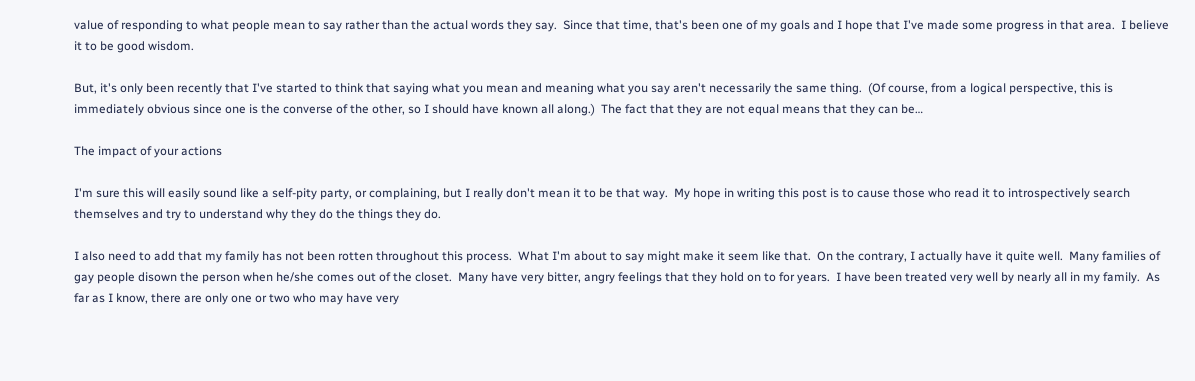value of responding to what people mean to say rather than the actual words they say.  Since that time, that's been one of my goals and I hope that I've made some progress in that area.  I believe it to be good wisdom.

But, it's only been recently that I've started to think that saying what you mean and meaning what you say aren't necessarily the same thing.  (Of course, from a logical perspective, this is immediately obvious since one is the converse of the other, so I should have known all along.)  The fact that they are not equal means that they can be…

The impact of your actions

I'm sure this will easily sound like a self-pity party, or complaining, but I really don't mean it to be that way.  My hope in writing this post is to cause those who read it to introspectively search themselves and try to understand why they do the things they do.

I also need to add that my family has not been rotten throughout this process.  What I'm about to say might make it seem like that.  On the contrary, I actually have it quite well.  Many families of gay people disown the person when he/she comes out of the closet.  Many have very bitter, angry feelings that they hold on to for years.  I have been treated very well by nearly all in my family.  As far as I know, there are only one or two who may have very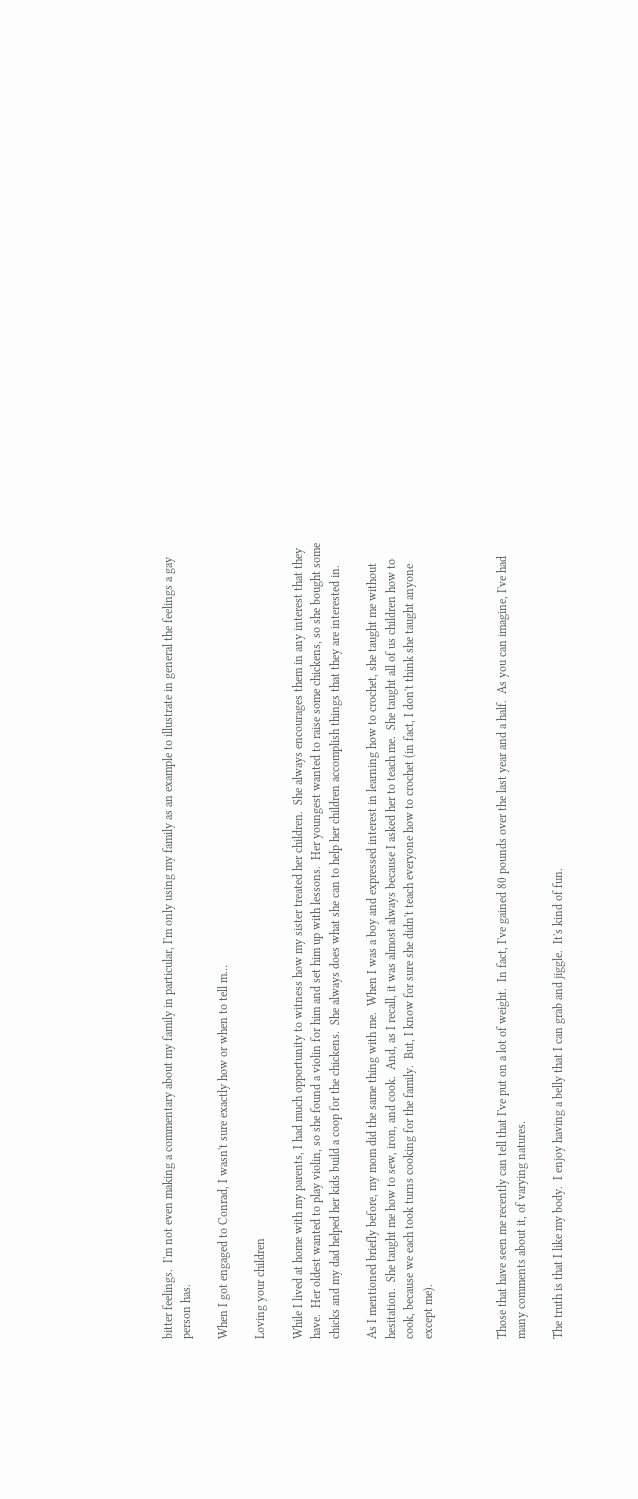bitter feelings.  I'm not even making a commentary about my family in particular, I'm only using my family as an example to illustrate in general the feelings a gay person has.

When I got engaged to Conrad, I wasn't sure exactly how or when to tell m…

Loving your children

While I lived at home with my parents, I had much opportunity to witness how my sister treated her children.  She always encourages them in any interest that they have.  Her oldest wanted to play violin, so she found a violin for him and set him up with lessons.  Her youngest wanted to raise some chickens, so she bought some chicks and my dad helped her kids build a coop for the chickens.  She always does what she can to help her children accomplish things that they are interested in.

As I mentioned briefly before, my mom did the same thing with me.  When I was a boy and expressed interest in learning how to crochet, she taught me without hesitation.  She taught me how to sew, iron, and cook.  And, as I recall, it was almost always because I asked her to teach me.  She taught all of us children how to cook, because we each took turns cooking for the family.  But, I know for sure she didn't teach everyone how to crochet (in fact, I don't think she taught anyone except me).



Those that have seen me recently can tell that I've put on a lot of weight.  In fact, I've gained 80 pounds over the last year and a half.  As you can imagine, I've had many comments about it, of varying natures.

The truth is that I like my body.  I enjoy having a belly that I can grab and jiggle.  It's kind of fun.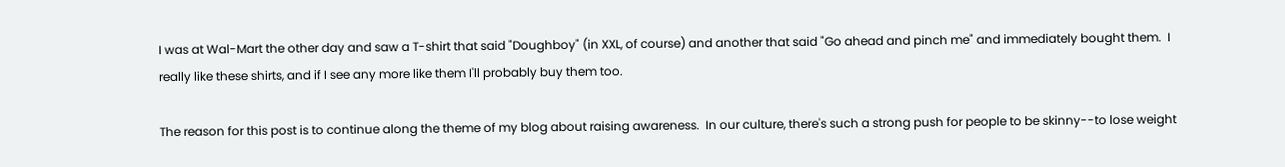I was at Wal-Mart the other day and saw a T-shirt that said "Doughboy" (in XXL, of course) and another that said "Go ahead and pinch me" and immediately bought them.  I really like these shirts, and if I see any more like them I'll probably buy them too.

The reason for this post is to continue along the theme of my blog about raising awareness.  In our culture, there's such a strong push for people to be skinny--to lose weight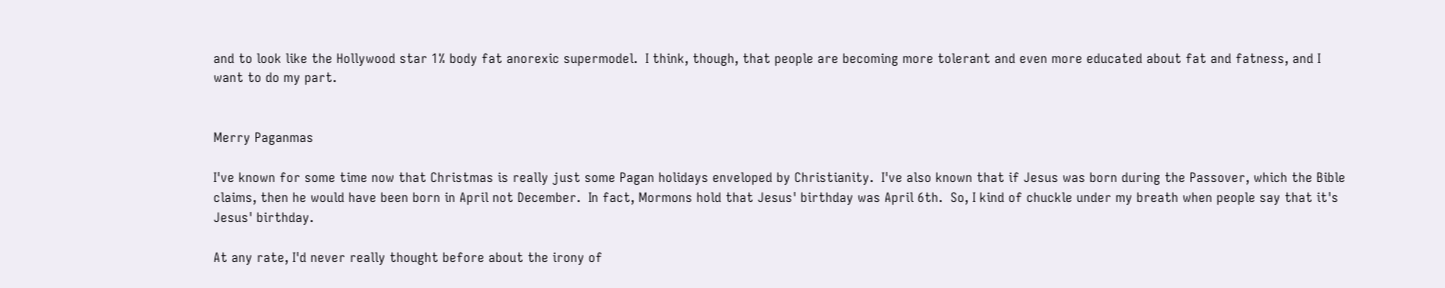and to look like the Hollywood star 1% body fat anorexic supermodel.  I think, though, that people are becoming more tolerant and even more educated about fat and fatness, and I want to do my part.


Merry Paganmas

I've known for some time now that Christmas is really just some Pagan holidays enveloped by Christianity.  I've also known that if Jesus was born during the Passover, which the Bible claims, then he would have been born in April not December.  In fact, Mormons hold that Jesus' birthday was April 6th.  So, I kind of chuckle under my breath when people say that it's Jesus' birthday.

At any rate, I'd never really thought before about the irony of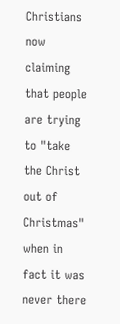Christians now claiming that people are trying to "take the Christ out of Christmas" when in fact it was never there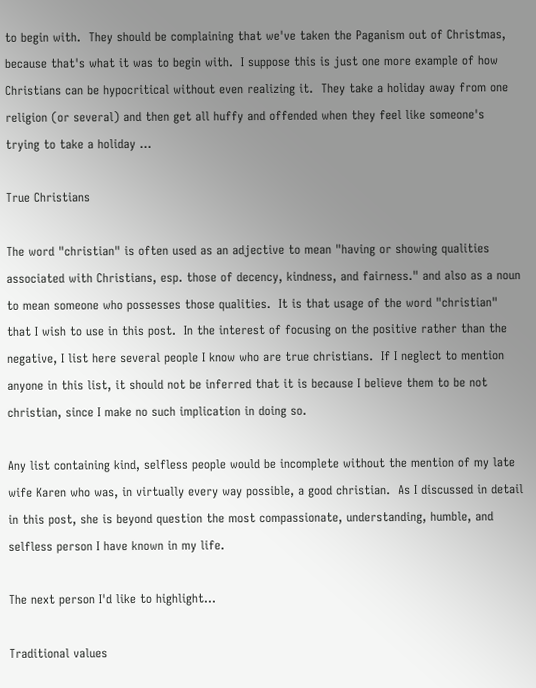to begin with.  They should be complaining that we've taken the Paganism out of Christmas, because that's what it was to begin with.  I suppose this is just one more example of how Christians can be hypocritical without even realizing it.  They take a holiday away from one religion (or several) and then get all huffy and offended when they feel like someone's trying to take a holiday …

True Christians

The word "christian" is often used as an adjective to mean "having or showing qualities associated with Christians, esp. those of decency, kindness, and fairness." and also as a noun to mean someone who possesses those qualities.  It is that usage of the word "christian" that I wish to use in this post.  In the interest of focusing on the positive rather than the negative, I list here several people I know who are true christians.  If I neglect to mention anyone in this list, it should not be inferred that it is because I believe them to be not christian, since I make no such implication in doing so.

Any list containing kind, selfless people would be incomplete without the mention of my late wife Karen who was, in virtually every way possible, a good christian.  As I discussed in detail in this post, she is beyond question the most compassionate, understanding, humble, and selfless person I have known in my life.

The next person I'd like to highlight…

Traditional values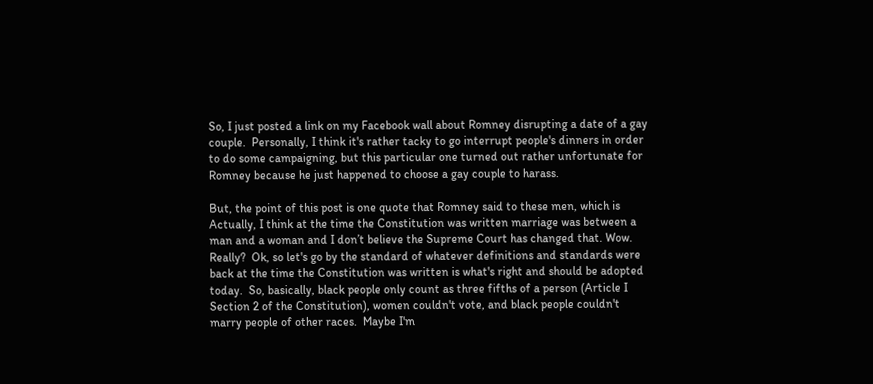So, I just posted a link on my Facebook wall about Romney disrupting a date of a gay couple.  Personally, I think it's rather tacky to go interrupt people's dinners in order to do some campaigning, but this particular one turned out rather unfortunate for Romney because he just happened to choose a gay couple to harass.

But, the point of this post is one quote that Romney said to these men, which is
Actually, I think at the time the Constitution was written marriage was between a man and a woman and I don’t believe the Supreme Court has changed that. Wow.  Really?  Ok, so let's go by the standard of whatever definitions and standards were back at the time the Constitution was written is what's right and should be adopted today.  So, basically, black people only count as three fifths of a person (Article I Section 2 of the Constitution), women couldn't vote, and black people couldn't marry people of other races.  Maybe I'm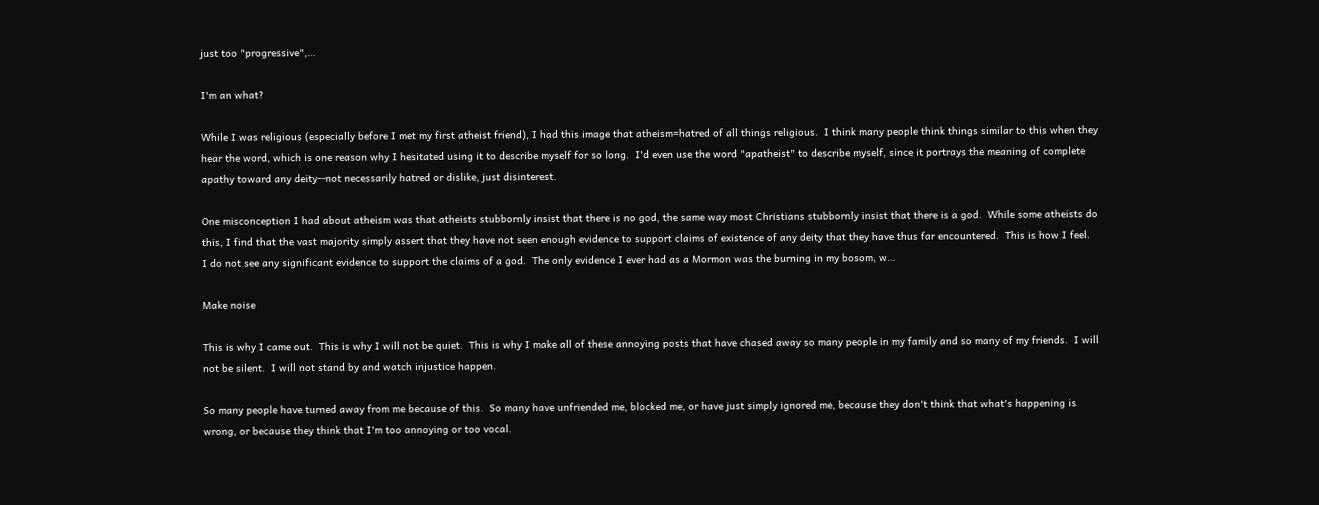just too "progressive",…

I'm an what?

While I was religious (especially before I met my first atheist friend), I had this image that atheism=hatred of all things religious.  I think many people think things similar to this when they hear the word, which is one reason why I hesitated using it to describe myself for so long.  I'd even use the word "apatheist" to describe myself, since it portrays the meaning of complete apathy toward any deity--not necessarily hatred or dislike, just disinterest.

One misconception I had about atheism was that atheists stubbornly insist that there is no god, the same way most Christians stubbornly insist that there is a god.  While some atheists do this, I find that the vast majority simply assert that they have not seen enough evidence to support claims of existence of any deity that they have thus far encountered.  This is how I feel.  I do not see any significant evidence to support the claims of a god.  The only evidence I ever had as a Mormon was the burning in my bosom, w…

Make noise

This is why I came out.  This is why I will not be quiet.  This is why I make all of these annoying posts that have chased away so many people in my family and so many of my friends.  I will not be silent.  I will not stand by and watch injustice happen.

So many people have turned away from me because of this.  So many have unfriended me, blocked me, or have just simply ignored me, because they don't think that what's happening is wrong, or because they think that I'm too annoying or too vocal.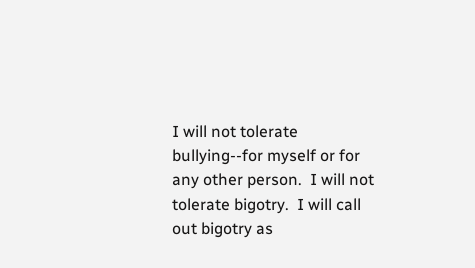I will not tolerate bullying--for myself or for any other person.  I will not tolerate bigotry.  I will call out bigotry as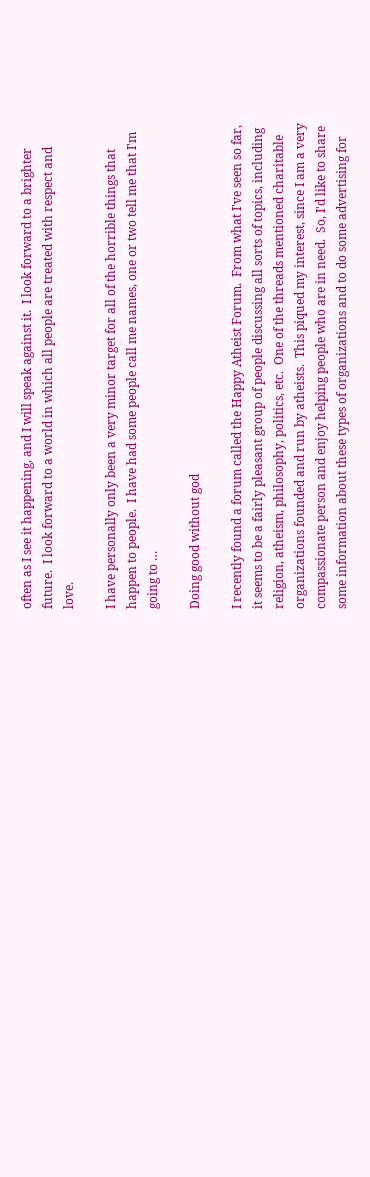often as I see it happening, and I will speak against it.  I look forward to a brighter future.  I look forward to a world in which all people are treated with respect and love.

I have personally only been a very minor target for all of the horrible things that happen to people.  I have had some people call me names, one or two tell me that I'm going to …

Doing good without god

I recently found a forum called the Happy Atheist Forum.  From what I've seen so far, it seems to be a fairly pleasant group of people discussing all sorts of topics, including religion, atheism, philosophy, politics, etc.  One of the threads mentioned charitable organizations founded and run by atheists.  This piqued my interest, since I am a very compassionate person and enjoy helping people who are in need.  So, I'd like to share some information about these types of organizations and to do some advertising for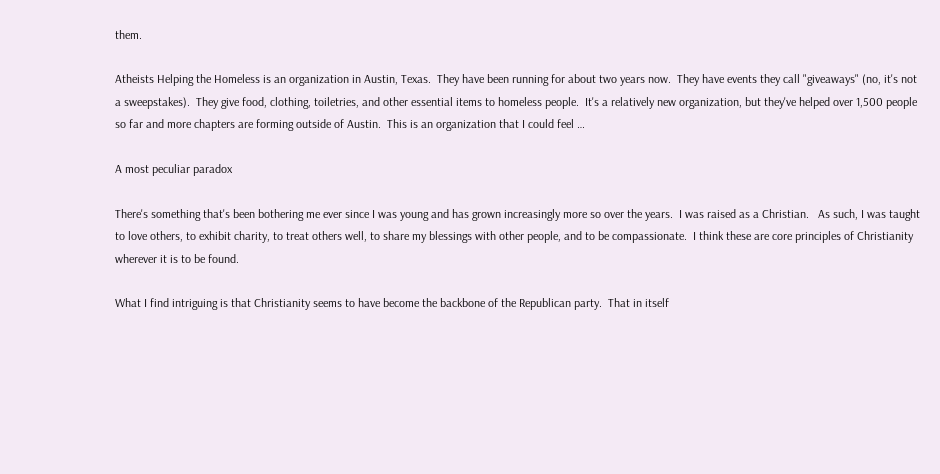them.

Atheists Helping the Homeless is an organization in Austin, Texas.  They have been running for about two years now.  They have events they call "giveaways" (no, it's not a sweepstakes).  They give food, clothing, toiletries, and other essential items to homeless people.  It's a relatively new organization, but they've helped over 1,500 people so far and more chapters are forming outside of Austin.  This is an organization that I could feel …

A most peculiar paradox

There's something that's been bothering me ever since I was young and has grown increasingly more so over the years.  I was raised as a Christian.   As such, I was taught to love others, to exhibit charity, to treat others well, to share my blessings with other people, and to be compassionate.  I think these are core principles of Christianity wherever it is to be found.

What I find intriguing is that Christianity seems to have become the backbone of the Republican party.  That in itself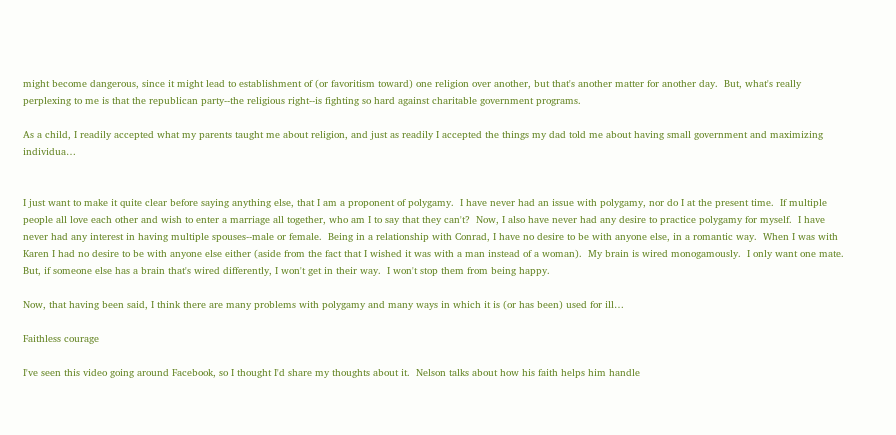might become dangerous, since it might lead to establishment of (or favoritism toward) one religion over another, but that's another matter for another day.  But, what's really perplexing to me is that the republican party--the religious right--is fighting so hard against charitable government programs.

As a child, I readily accepted what my parents taught me about religion, and just as readily I accepted the things my dad told me about having small government and maximizing individua…


I just want to make it quite clear before saying anything else, that I am a proponent of polygamy.  I have never had an issue with polygamy, nor do I at the present time.  If multiple people all love each other and wish to enter a marriage all together, who am I to say that they can't?  Now, I also have never had any desire to practice polygamy for myself.  I have never had any interest in having multiple spouses--male or female.  Being in a relationship with Conrad, I have no desire to be with anyone else, in a romantic way.  When I was with Karen I had no desire to be with anyone else either (aside from the fact that I wished it was with a man instead of a woman).  My brain is wired monogamously.  I only want one mate.  But, if someone else has a brain that's wired differently, I won't get in their way.  I won't stop them from being happy.

Now, that having been said, I think there are many problems with polygamy and many ways in which it is (or has been) used for ill…

Faithless courage

I've seen this video going around Facebook, so I thought I'd share my thoughts about it.  Nelson talks about how his faith helps him handle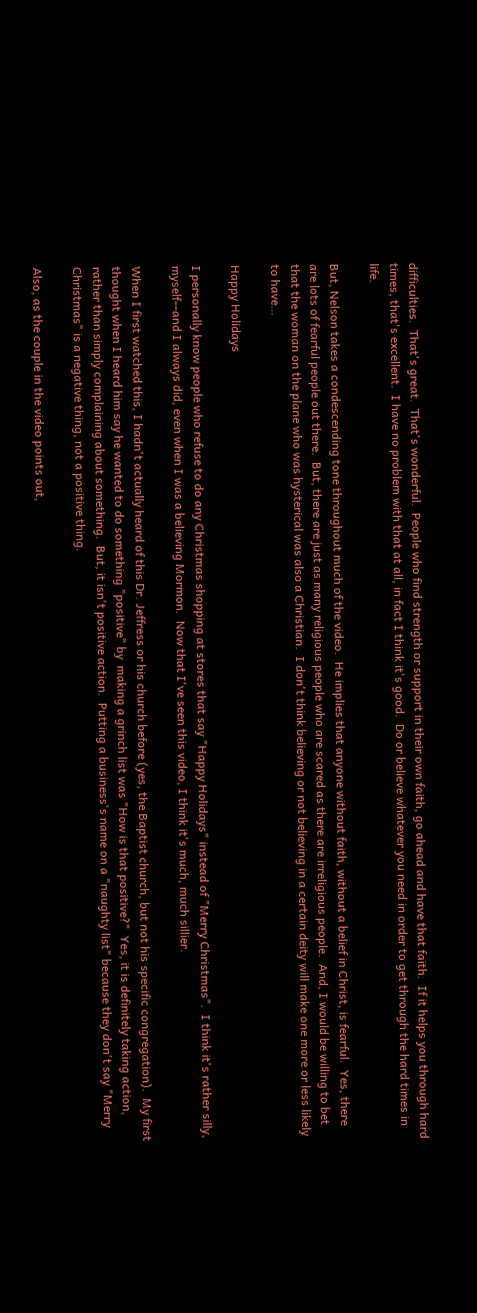difficulties.  That's great.  That's wonderful.  People who find strength or support in their own faith, go ahead and have that faith.  If it helps you through hard times, that's excellent.  I have no problem with that at all, in fact I think it's good.  Do or believe whatever you need in order to get through the hard times in life.

But, Nelson takes a condescending tone throughout much of the video.  He implies that anyone without faith, without a belief in Christ, is fearful.  Yes, there are lots of fearful people out there.  But, there are just as many religious people who are scared as there are irreligious people.  And, I would be willing to bet that the woman on the plane who was hysterical was also a Christian.  I don't think believing or not believing in a certain deity will make one more or less likely to have…

Happy Holidays

I personally know people who refuse to do any Christmas shopping at stores that say "Happy Holidays" instead of "Merry Christmas".  I think it's rather silly, myself--and I always did, even when I was a believing Mormon.  Now that I've seen this video, I think it's much, much sillier.

When I first watched this, I hadn't actually heard of this Dr. Jeffress or his church before (yes, the Baptist church, but not his specific congregation).  My first thought when I heard him say he wanted to do something "positive" by  making a grinch list was "How is that positive?"  Yes, it is definitely taking action, rather than simply complaining about something.  But, it isn't positive action.  Putting a business's name on a "naughty list" because they don't say "Merry Christmas" is a negative thing, not a positive thing.

Also, as the couple in the video points out,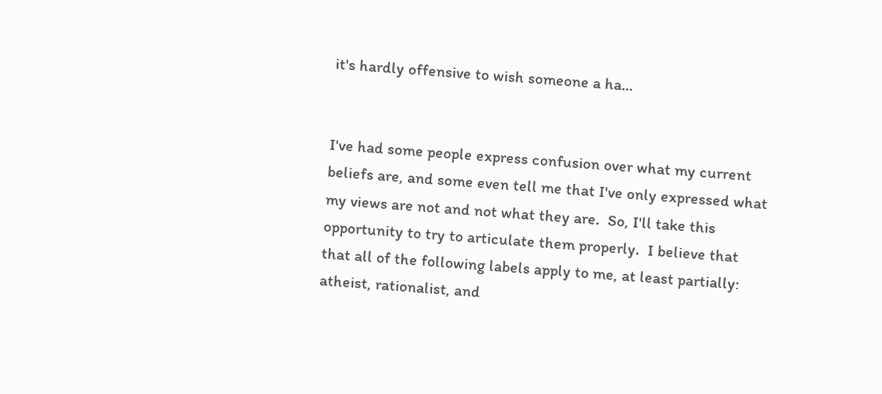it's hardly offensive to wish someone a ha…


I've had some people express confusion over what my current beliefs are, and some even tell me that I've only expressed what my views are not and not what they are.  So, I'll take this opportunity to try to articulate them properly.  I believe that that all of the following labels apply to me, at least partially: atheist, rationalist, and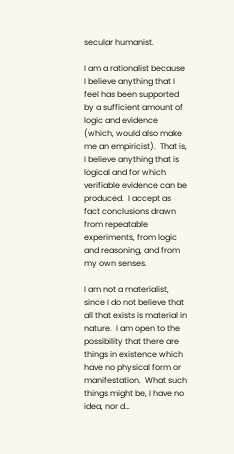secular humanist.

I am a rationalist because I believe anything that I feel has been supported by a sufficient amount of logic and evidence (which, would also make me an empiricist).  That is, I believe anything that is logical and for which verifiable evidence can be produced.  I accept as fact conclusions drawn from repeatable experiments, from logic and reasoning, and from my own senses.

I am not a materialist, since I do not believe that all that exists is material in nature.  I am open to the possibility that there are things in existence which have no physical form or manifestation.  What such things might be, I have no idea, nor d…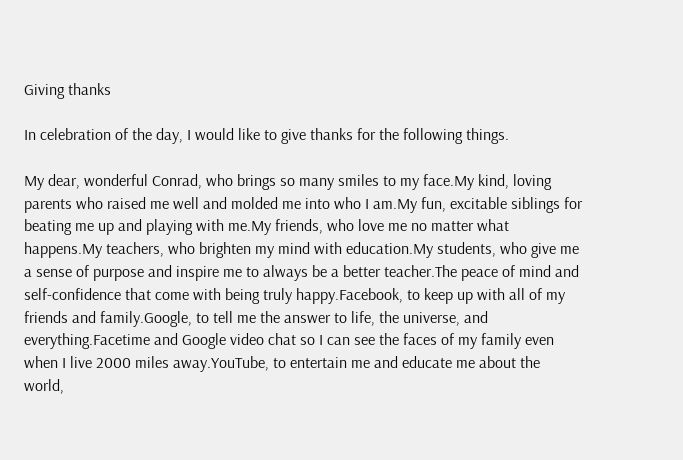Giving thanks

In celebration of the day, I would like to give thanks for the following things.

My dear, wonderful Conrad, who brings so many smiles to my face.My kind, loving parents who raised me well and molded me into who I am.My fun, excitable siblings for beating me up and playing with me.My friends, who love me no matter what happens.My teachers, who brighten my mind with education.My students, who give me a sense of purpose and inspire me to always be a better teacher.The peace of mind and self-confidence that come with being truly happy.Facebook, to keep up with all of my friends and family.Google, to tell me the answer to life, the universe, and everything.Facetime and Google video chat so I can see the faces of my family even when I live 2000 miles away.YouTube, to entertain me and educate me about the world,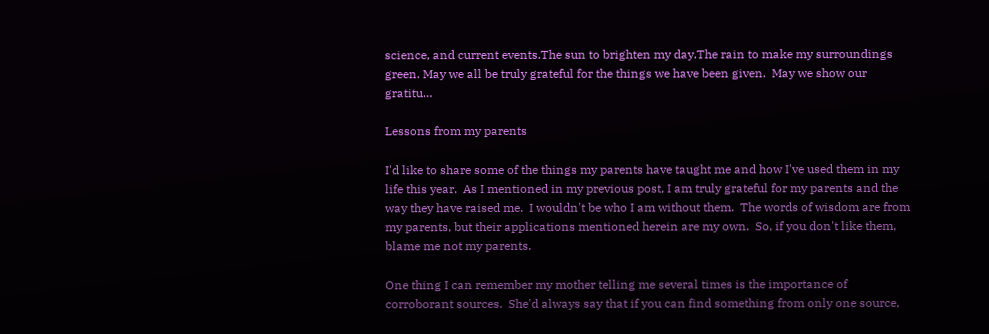science, and current events.The sun to brighten my day.The rain to make my surroundings green. May we all be truly grateful for the things we have been given.  May we show our gratitu…

Lessons from my parents

I'd like to share some of the things my parents have taught me and how I've used them in my life this year.  As I mentioned in my previous post, I am truly grateful for my parents and the way they have raised me.  I wouldn't be who I am without them.  The words of wisdom are from my parents, but their applications mentioned herein are my own.  So, if you don't like them, blame me not my parents.

One thing I can remember my mother telling me several times is the importance of corroborant sources.  She'd always say that if you can find something from only one source,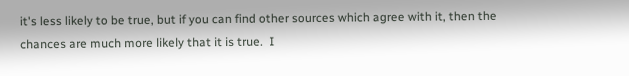it's less likely to be true, but if you can find other sources which agree with it, then the chances are much more likely that it is true.  I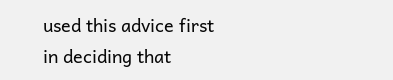used this advice first in deciding that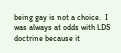being gay is not a choice.  I was always at odds with LDS doctrine because it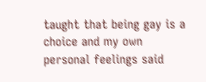taught that being gay is a choice and my own personal feelings said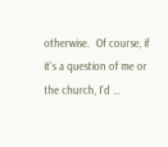otherwise.  Of course, if it's a question of me or the church, I'd …